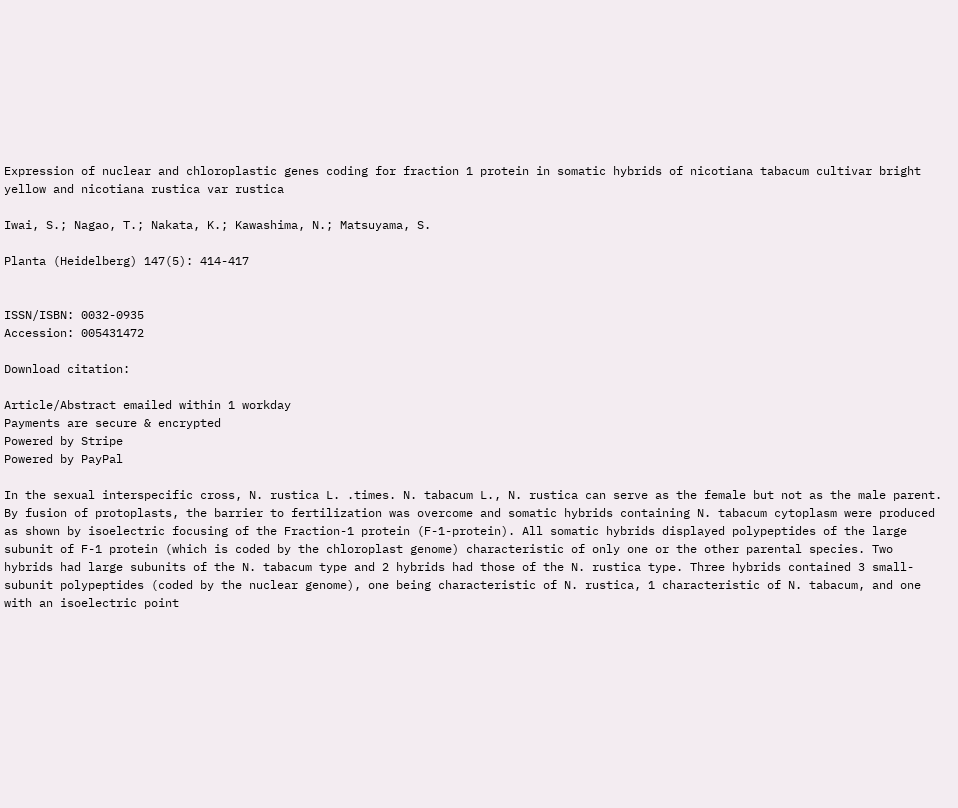Expression of nuclear and chloroplastic genes coding for fraction 1 protein in somatic hybrids of nicotiana tabacum cultivar bright yellow and nicotiana rustica var rustica

Iwai, S.; Nagao, T.; Nakata, K.; Kawashima, N.; Matsuyama, S.

Planta (Heidelberg) 147(5): 414-417


ISSN/ISBN: 0032-0935
Accession: 005431472

Download citation:

Article/Abstract emailed within 1 workday
Payments are secure & encrypted
Powered by Stripe
Powered by PayPal

In the sexual interspecific cross, N. rustica L. .times. N. tabacum L., N. rustica can serve as the female but not as the male parent. By fusion of protoplasts, the barrier to fertilization was overcome and somatic hybrids containing N. tabacum cytoplasm were produced as shown by isoelectric focusing of the Fraction-1 protein (F-1-protein). All somatic hybrids displayed polypeptides of the large subunit of F-1 protein (which is coded by the chloroplast genome) characteristic of only one or the other parental species. Two hybrids had large subunits of the N. tabacum type and 2 hybrids had those of the N. rustica type. Three hybrids contained 3 small-subunit polypeptides (coded by the nuclear genome), one being characteristic of N. rustica, 1 characteristic of N. tabacum, and one with an isoelectric point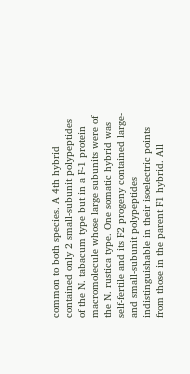common to both species. A 4th hybrid contained only 2 small-subunit polypeptides of the N. tabacum type but in a F-1 protein macromolecule whose large subunits were of the N. rustica type. One somatic hybrid was self-fertile and its F2 progeny contained large- and small-subunit polypeptides indistinguishable in their isoelectric points from those in the parent F1 hybrid. All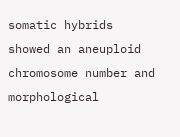somatic hybrids showed an aneuploid chromosome number and morphological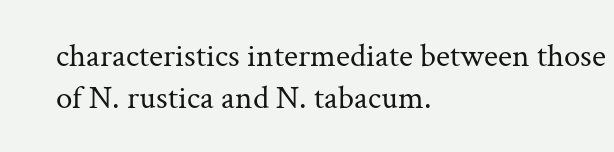characteristics intermediate between those of N. rustica and N. tabacum.